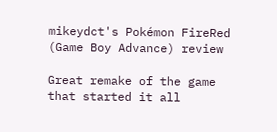mikeydct's Pokémon FireRed (Game Boy Advance) review

Great remake of the game that started it all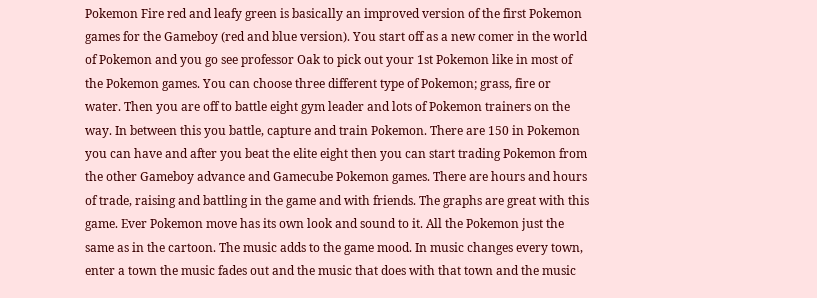Pokemon Fire red and leafy green is basically an improved version of the first Pokemon games for the Gameboy (red and blue version). You start off as a new comer in the world of Pokemon and you go see professor Oak to pick out your 1st Pokemon like in most of the Pokemon games. You can choose three different type of Pokemon; grass, fire or water. Then you are off to battle eight gym leader and lots of Pokemon trainers on the way. In between this you battle, capture and train Pokemon. There are 150 in Pokemon you can have and after you beat the elite eight then you can start trading Pokemon from the other Gameboy advance and Gamecube Pokemon games. There are hours and hours of trade, raising and battling in the game and with friends. The graphs are great with this game. Ever Pokemon move has its own look and sound to it. All the Pokemon just the same as in the cartoon. The music adds to the game mood. In music changes every town, enter a town the music fades out and the music that does with that town and the music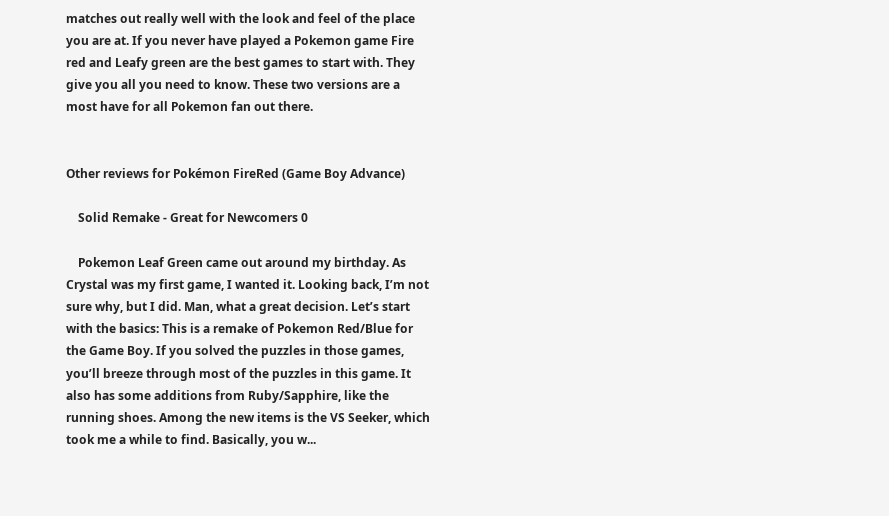matches out really well with the look and feel of the place you are at. If you never have played a Pokemon game Fire red and Leafy green are the best games to start with. They give you all you need to know. These two versions are a most have for all Pokemon fan out there.


Other reviews for Pokémon FireRed (Game Boy Advance)

    Solid Remake - Great for Newcomers 0

    Pokemon Leaf Green came out around my birthday. As Crystal was my first game, I wanted it. Looking back, I’m not sure why, but I did. Man, what a great decision. Let’s start with the basics: This is a remake of Pokemon Red/Blue for the Game Boy. If you solved the puzzles in those games, you’ll breeze through most of the puzzles in this game. It also has some additions from Ruby/Sapphire, like the running shoes. Among the new items is the VS Seeker, which took me a while to find. Basically, you w...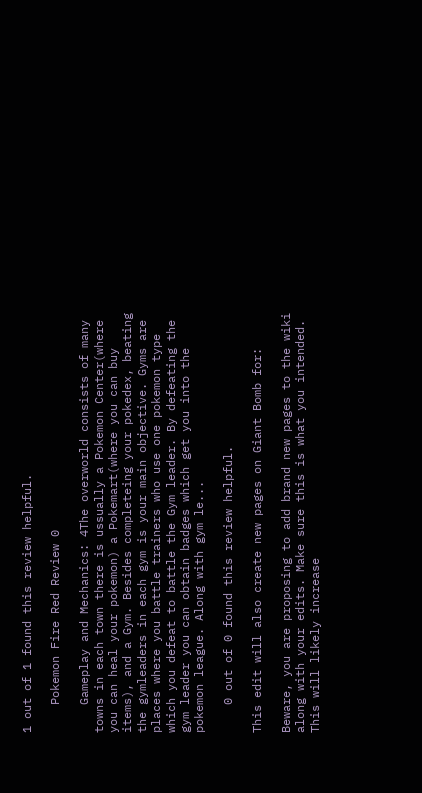1 out of 1 found this review helpful.

    Pokemon Fire Red Review 0

    Gameplay and Mechanics: 4The overworld consists of many towns in each town there is ussually a Pokemon Center(where you can heal your pokemon) a Pokemart(where you can buy items), and a Gym. Besides completeing your pokedex, beating the gymleaders in each gym is your main objective. Gyms are places where you battle trainers who use one pokemon type which you defeat to battle the Gym leader. By defeating the gym leader you can obtain badges which get you into the pokemon league. Along with gym le...

    0 out of 0 found this review helpful.

This edit will also create new pages on Giant Bomb for:

Beware, you are proposing to add brand new pages to the wiki along with your edits. Make sure this is what you intended. This will likely increase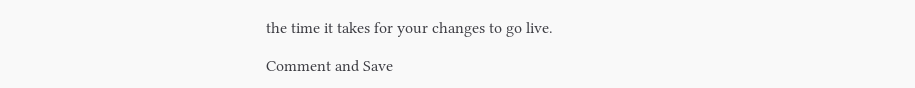the time it takes for your changes to go live.

Comment and Save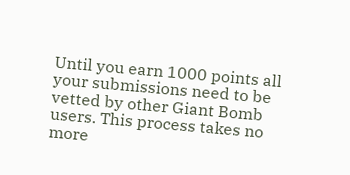Until you earn 1000 points all your submissions need to be vetted by other Giant Bomb users. This process takes no more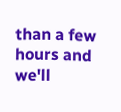than a few hours and we'll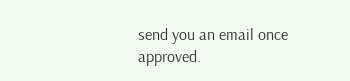send you an email once approved.